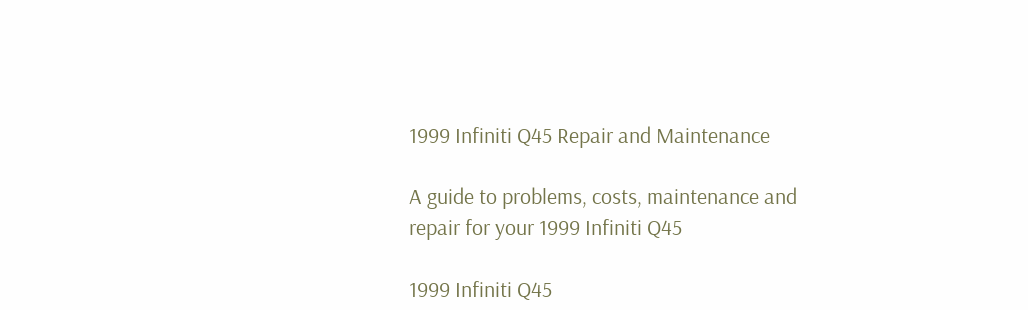1999 Infiniti Q45 Repair and Maintenance

A guide to problems, costs, maintenance and repair for your 1999 Infiniti Q45

1999 Infiniti Q45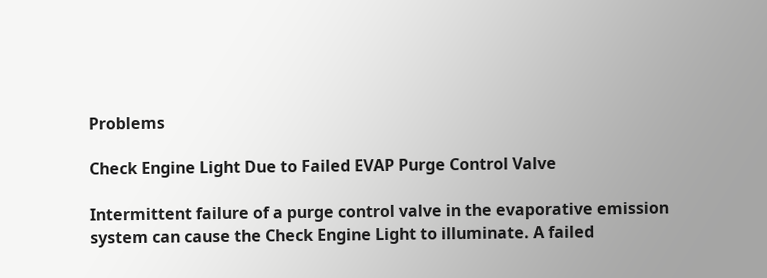Problems

Check Engine Light Due to Failed EVAP Purge Control Valve

Intermittent failure of a purge control valve in the evaporative emission system can cause the Check Engine Light to illuminate. A failed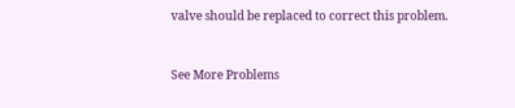valve should be replaced to correct this problem.


See More Problems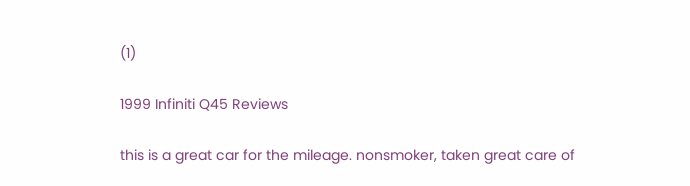(1)

1999 Infiniti Q45 Reviews

this is a great car for the mileage. nonsmoker, taken great care of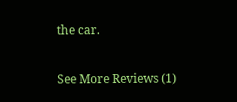the car.

See More Reviews (1)